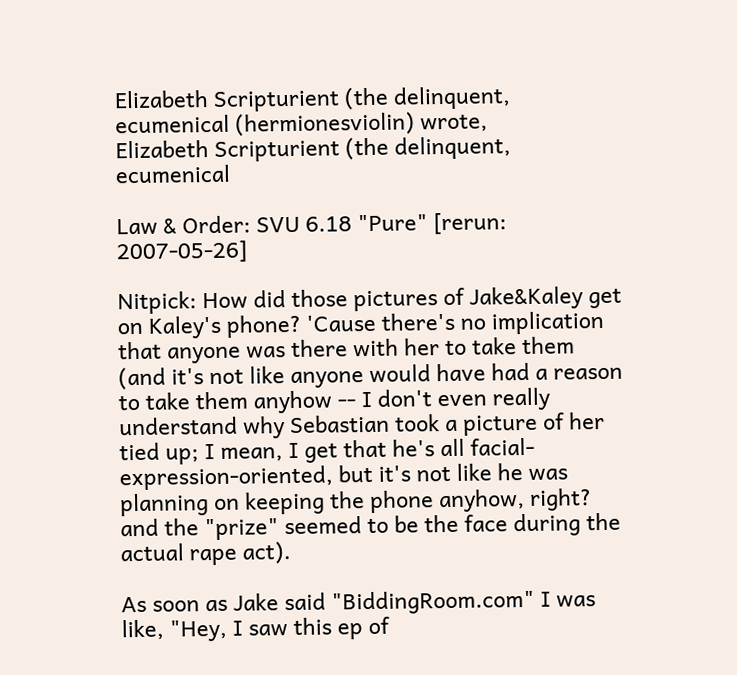Elizabeth Scripturient (the delinquent, ecumenical (hermionesviolin) wrote,
Elizabeth Scripturient (the delinquent, ecumenical

Law & Order: SVU 6.18 "Pure" [rerun: 2007-05-26]

Nitpick: How did those pictures of Jake&Kaley get on Kaley's phone? 'Cause there's no implication that anyone was there with her to take them (and it's not like anyone would have had a reason to take them anyhow -- I don't even really understand why Sebastian took a picture of her tied up; I mean, I get that he's all facial-expression-oriented, but it's not like he was planning on keeping the phone anyhow, right? and the "prize" seemed to be the face during the actual rape act).

As soon as Jake said "BiddingRoom.com" I was like, "Hey, I saw this ep of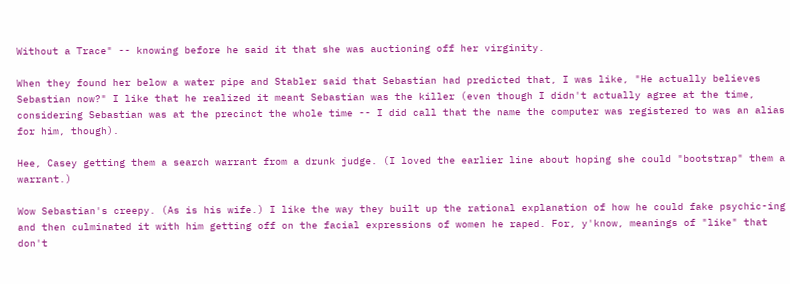Without a Trace" -- knowing before he said it that she was auctioning off her virginity.

When they found her below a water pipe and Stabler said that Sebastian had predicted that, I was like, "He actually believes Sebastian now?" I like that he realized it meant Sebastian was the killer (even though I didn't actually agree at the time, considering Sebastian was at the precinct the whole time -- I did call that the name the computer was registered to was an alias for him, though).

Hee, Casey getting them a search warrant from a drunk judge. (I loved the earlier line about hoping she could "bootstrap" them a warrant.)

Wow Sebastian's creepy. (As is his wife.) I like the way they built up the rational explanation of how he could fake psychic-ing and then culminated it with him getting off on the facial expressions of women he raped. For, y'know, meanings of "like" that don't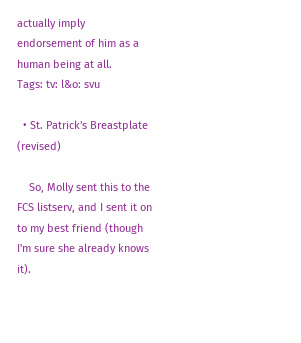actually imply endorsement of him as a human being at all.
Tags: tv: l&o: svu

  • St. Patrick's Breastplate (revised)

    So, Molly sent this to the FCS listserv, and I sent it on to my best friend (though I'm sure she already knows it).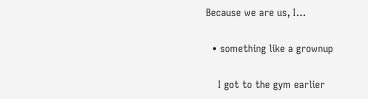Because we are us, I…

  • something like a grownup

    I got to the gym earlier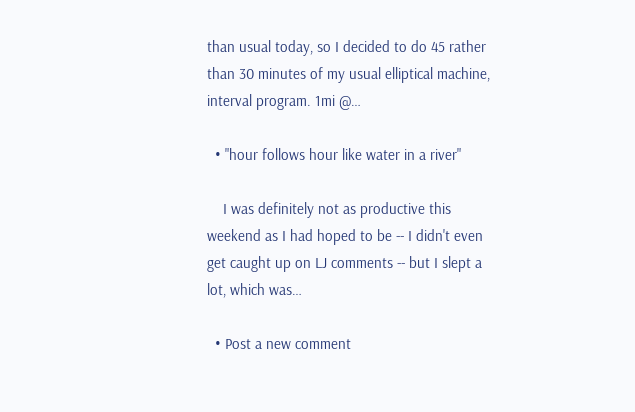than usual today, so I decided to do 45 rather than 30 minutes of my usual elliptical machine, interval program. 1mi @…

  • "hour follows hour like water in a river"

    I was definitely not as productive this weekend as I had hoped to be -- I didn't even get caught up on LJ comments -- but I slept a lot, which was…

  • Post a new comment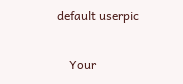default userpic

    Your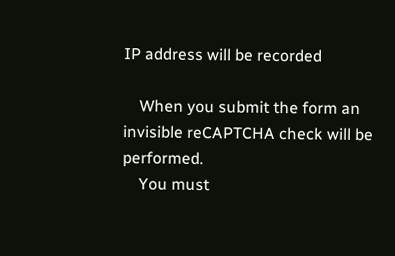IP address will be recorded

    When you submit the form an invisible reCAPTCHA check will be performed.
    You must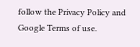follow the Privacy Policy and Google Terms of use.